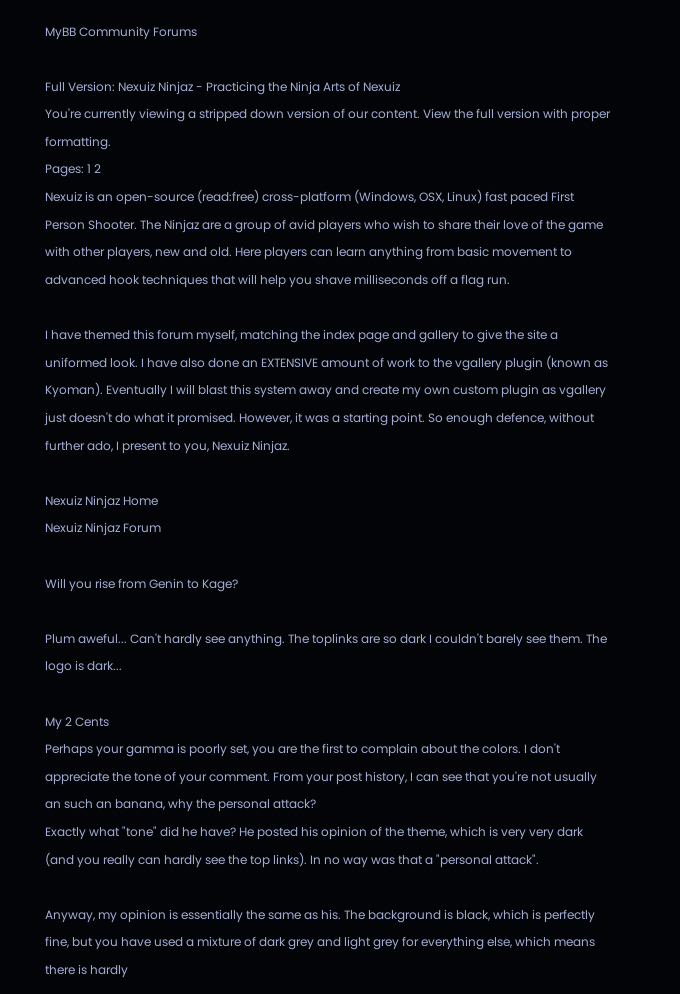MyBB Community Forums

Full Version: Nexuiz Ninjaz - Practicing the Ninja Arts of Nexuiz
You're currently viewing a stripped down version of our content. View the full version with proper formatting.
Pages: 1 2
Nexuiz is an open-source (read:free) cross-platform (Windows, OSX, Linux) fast paced First Person Shooter. The Ninjaz are a group of avid players who wish to share their love of the game with other players, new and old. Here players can learn anything from basic movement to advanced hook techniques that will help you shave milliseconds off a flag run.

I have themed this forum myself, matching the index page and gallery to give the site a uniformed look. I have also done an EXTENSIVE amount of work to the vgallery plugin (known as Kyoman). Eventually I will blast this system away and create my own custom plugin as vgallery just doesn't do what it promised. However, it was a starting point. So enough defence, without further ado, I present to you, Nexuiz Ninjaz.

Nexuiz Ninjaz Home
Nexuiz Ninjaz Forum

Will you rise from Genin to Kage?

Plum aweful... Can't hardly see anything. The toplinks are so dark I couldn't barely see them. The logo is dark...

My 2 Cents
Perhaps your gamma is poorly set, you are the first to complain about the colors. I don't appreciate the tone of your comment. From your post history, I can see that you're not usually an such an banana, why the personal attack?
Exactly what "tone" did he have? He posted his opinion of the theme, which is very very dark (and you really can hardly see the top links). In no way was that a "personal attack".

Anyway, my opinion is essentially the same as his. The background is black, which is perfectly fine, but you have used a mixture of dark grey and light grey for everything else, which means there is hardly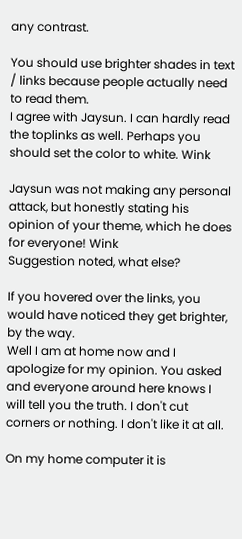any contrast.

You should use brighter shades in text / links because people actually need to read them.
I agree with Jaysun. I can hardly read the toplinks as well. Perhaps you should set the color to white. Wink

Jaysun was not making any personal attack, but honestly stating his opinion of your theme, which he does for everyone! Wink
Suggestion noted, what else?

If you hovered over the links, you would have noticed they get brighter, by the way.
Well I am at home now and I apologize for my opinion. You asked and everyone around here knows I will tell you the truth. I don't cut corners or nothing. I don't like it at all.

On my home computer it is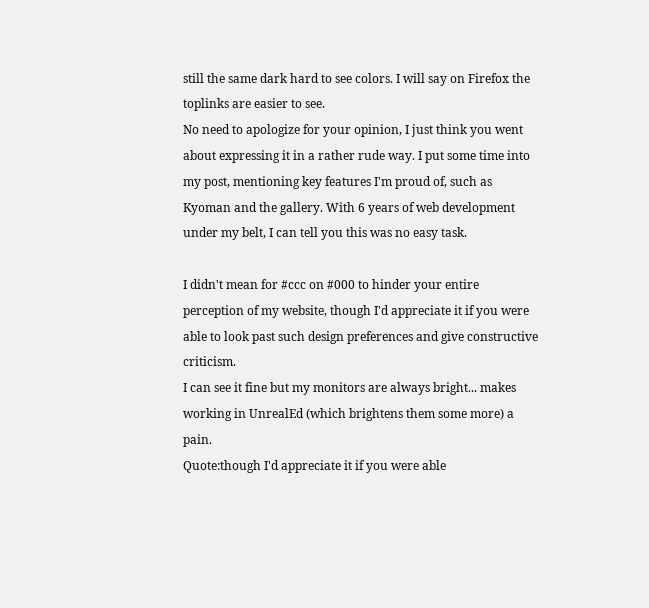still the same dark hard to see colors. I will say on Firefox the toplinks are easier to see.
No need to apologize for your opinion, I just think you went about expressing it in a rather rude way. I put some time into my post, mentioning key features I'm proud of, such as Kyoman and the gallery. With 6 years of web development under my belt, I can tell you this was no easy task.

I didn't mean for #ccc on #000 to hinder your entire perception of my website, though I'd appreciate it if you were able to look past such design preferences and give constructive criticism.
I can see it fine but my monitors are always bright... makes working in UnrealEd (which brightens them some more) a pain.
Quote:though I'd appreciate it if you were able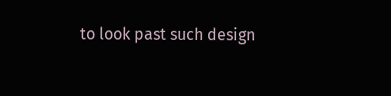to look past such design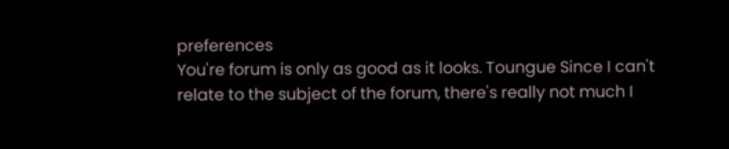preferences
You're forum is only as good as it looks. Toungue Since I can't relate to the subject of the forum, there's really not much I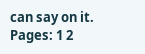can say on it.
Pages: 1 2